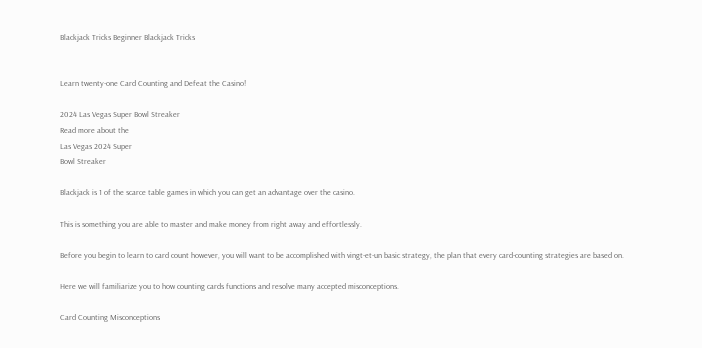Blackjack Tricks Beginner Blackjack Tricks


Learn twenty-one Card Counting and Defeat the Casino!

2024 Las Vegas Super Bowl Streaker
Read more about the
Las Vegas 2024 Super
Bowl Streaker

Blackjack is 1 of the scarce table games in which you can get an advantage over the casino.

This is something you are able to master and make money from right away and effortlessly.

Before you begin to learn to card count however, you will want to be accomplished with vingt-et-un basic strategy, the plan that every card-counting strategies are based on.

Here we will familiarize you to how counting cards functions and resolve many accepted misconceptions.

Card Counting Misconceptions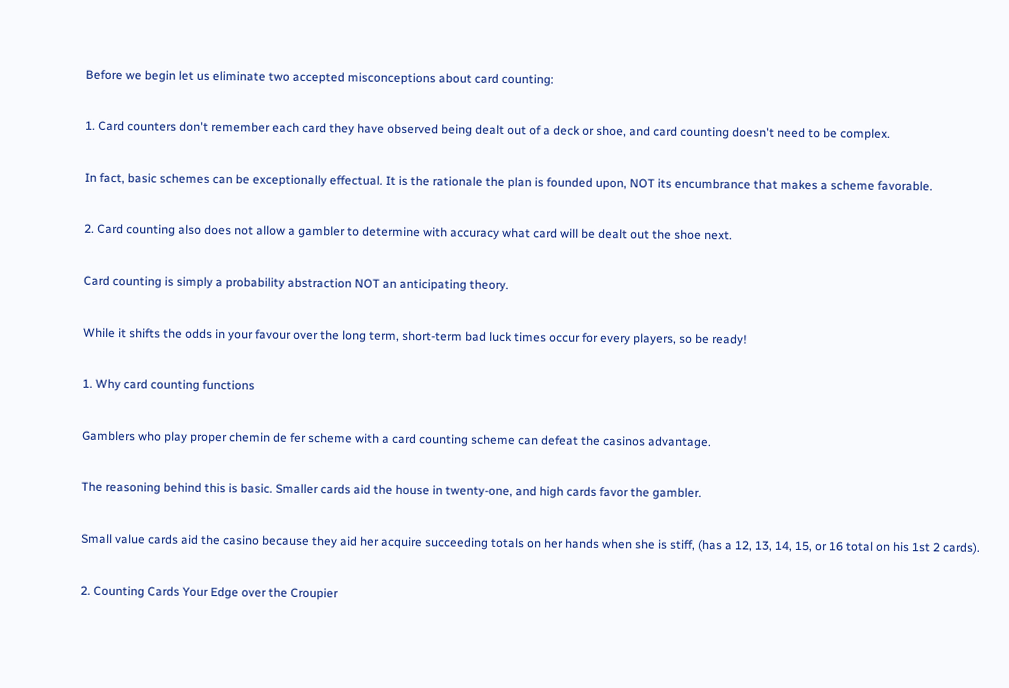Before we begin let us eliminate two accepted misconceptions about card counting:

1. Card counters don't remember each card they have observed being dealt out of a deck or shoe, and card counting doesn't need to be complex.

In fact, basic schemes can be exceptionally effectual. It is the rationale the plan is founded upon, NOT its encumbrance that makes a scheme favorable.

2. Card counting also does not allow a gambler to determine with accuracy what card will be dealt out the shoe next.

Card counting is simply a probability abstraction NOT an anticipating theory.

While it shifts the odds in your favour over the long term, short-term bad luck times occur for every players, so be ready!

1. Why card counting functions

Gamblers who play proper chemin de fer scheme with a card counting scheme can defeat the casinos advantage.

The reasoning behind this is basic. Smaller cards aid the house in twenty-one, and high cards favor the gambler.

Small value cards aid the casino because they aid her acquire succeeding totals on her hands when she is stiff, (has a 12, 13, 14, 15, or 16 total on his 1st 2 cards).

2. Counting Cards Your Edge over the Croupier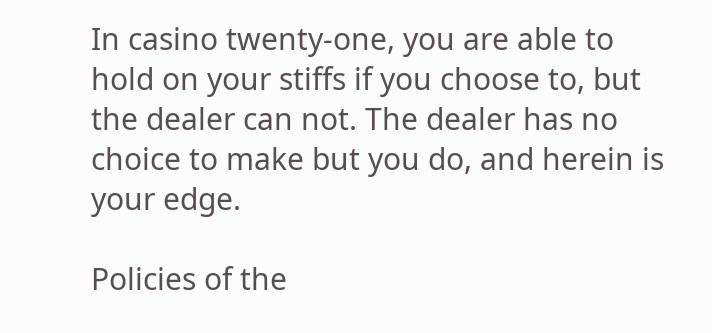In casino twenty-one, you are able to hold on your stiffs if you choose to, but the dealer can not. The dealer has no choice to make but you do, and herein is your edge.

Policies of the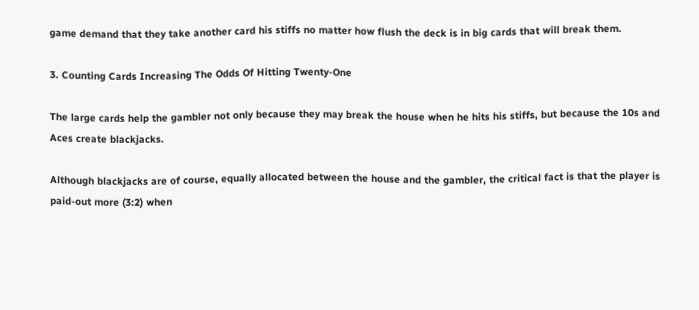game demand that they take another card his stiffs no matter how flush the deck is in big cards that will break them.

3. Counting Cards Increasing The Odds Of Hitting Twenty-One

The large cards help the gambler not only because they may break the house when he hits his stiffs, but because the 10s and Aces create blackjacks.

Although blackjacks are of course, equally allocated between the house and the gambler, the critical fact is that the player is paid-out more (3:2) when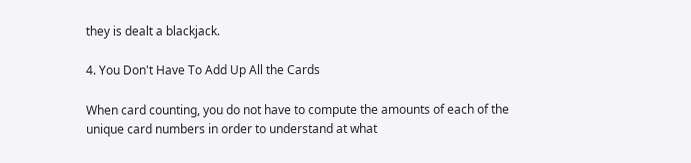they is dealt a blackjack.

4. You Don't Have To Add Up All the Cards

When card counting, you do not have to compute the amounts of each of the unique card numbers in order to understand at what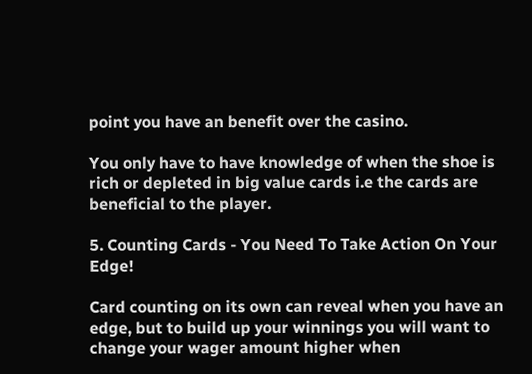point you have an benefit over the casino.

You only have to have knowledge of when the shoe is rich or depleted in big value cards i.e the cards are beneficial to the player.

5. Counting Cards - You Need To Take Action On Your Edge!

Card counting on its own can reveal when you have an edge, but to build up your winnings you will want to change your wager amount higher when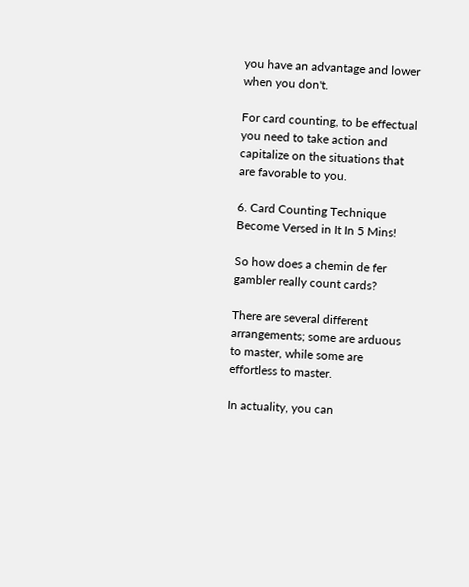you have an advantage and lower when you don't.

For card counting, to be effectual you need to take action and capitalize on the situations that are favorable to you.

6. Card Counting Technique Become Versed in It In 5 Mins!

So how does a chemin de fer gambler really count cards?

There are several different arrangements; some are arduous to master, while some are effortless to master.

In actuality, you can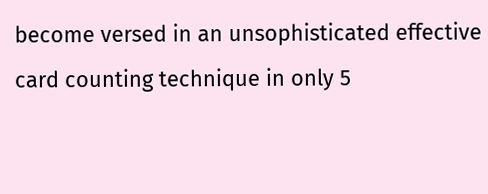become versed in an unsophisticated effective card counting technique in only 5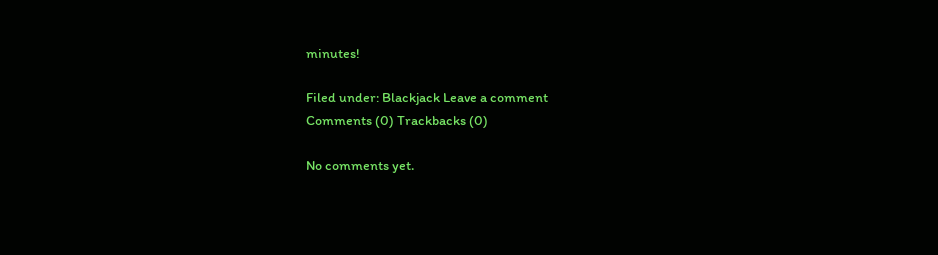minutes!

Filed under: Blackjack Leave a comment
Comments (0) Trackbacks (0)

No comments yet.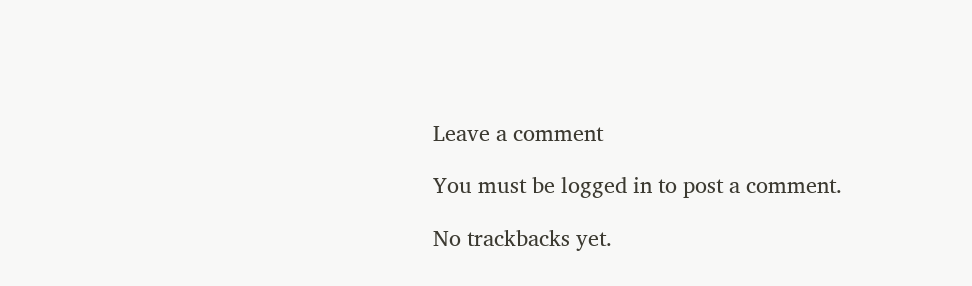Leave a comment

You must be logged in to post a comment.

No trackbacks yet.